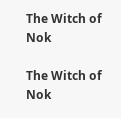The Witch of Nok

The Witch of Nok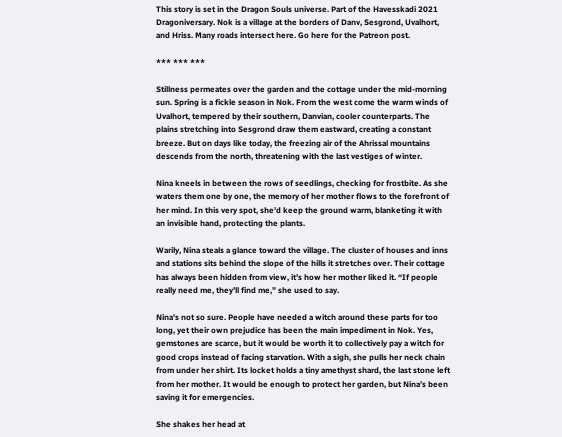This story is set in the Dragon Souls universe. Part of the Havesskadi 2021 Dragoniversary. Nok is a village at the borders of Danv, Sesgrond, Uvalhort, and Hriss. Many roads intersect here. Go here for the Patreon post.

*** *** ***

Stillness permeates over the garden and the cottage under the mid-morning sun. Spring is a fickle season in Nok. From the west come the warm winds of Uvalhort, tempered by their southern, Danvian, cooler counterparts. The plains stretching into Sesgrond draw them eastward, creating a constant breeze. But on days like today, the freezing air of the Ahrissal mountains descends from the north, threatening with the last vestiges of winter.

Nina kneels in between the rows of seedlings, checking for frostbite. As she waters them one by one, the memory of her mother flows to the forefront of her mind. In this very spot, she’d keep the ground warm, blanketing it with an invisible hand, protecting the plants.

Warily, Nina steals a glance toward the village. The cluster of houses and inns and stations sits behind the slope of the hills it stretches over. Their cottage has always been hidden from view, it’s how her mother liked it. “If people really need me, they’ll find me,” she used to say.

Nina’s not so sure. People have needed a witch around these parts for too long, yet their own prejudice has been the main impediment in Nok. Yes, gemstones are scarce, but it would be worth it to collectively pay a witch for good crops instead of facing starvation. With a sigh, she pulls her neck chain from under her shirt. Its locket holds a tiny amethyst shard, the last stone left from her mother. It would be enough to protect her garden, but Nina’s been saving it for emergencies.

She shakes her head at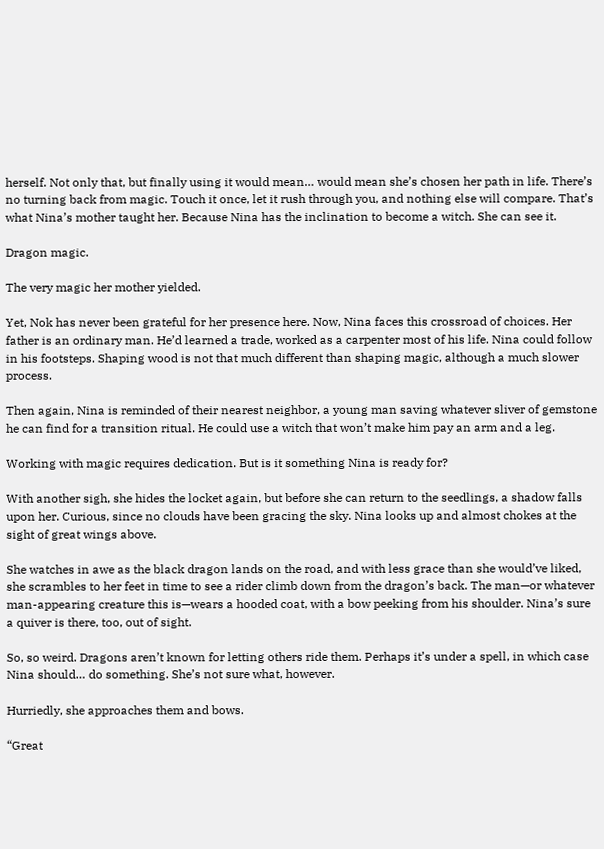herself. Not only that, but finally using it would mean… would mean she’s chosen her path in life. There’s no turning back from magic. Touch it once, let it rush through you, and nothing else will compare. That’s what Nina’s mother taught her. Because Nina has the inclination to become a witch. She can see it.

Dragon magic.

The very magic her mother yielded.

Yet, Nok has never been grateful for her presence here. Now, Nina faces this crossroad of choices. Her father is an ordinary man. He’d learned a trade, worked as a carpenter most of his life. Nina could follow in his footsteps. Shaping wood is not that much different than shaping magic, although a much slower process.

Then again, Nina is reminded of their nearest neighbor, a young man saving whatever sliver of gemstone he can find for a transition ritual. He could use a witch that won’t make him pay an arm and a leg.

Working with magic requires dedication. But is it something Nina is ready for?

With another sigh, she hides the locket again, but before she can return to the seedlings, a shadow falls upon her. Curious, since no clouds have been gracing the sky. Nina looks up and almost chokes at the sight of great wings above.

She watches in awe as the black dragon lands on the road, and with less grace than she would’ve liked, she scrambles to her feet in time to see a rider climb down from the dragon’s back. The man—or whatever man-appearing creature this is—wears a hooded coat, with a bow peeking from his shoulder. Nina’s sure a quiver is there, too, out of sight.

So, so weird. Dragons aren’t known for letting others ride them. Perhaps it’s under a spell, in which case Nina should… do something. She’s not sure what, however.

Hurriedly, she approaches them and bows.

“Great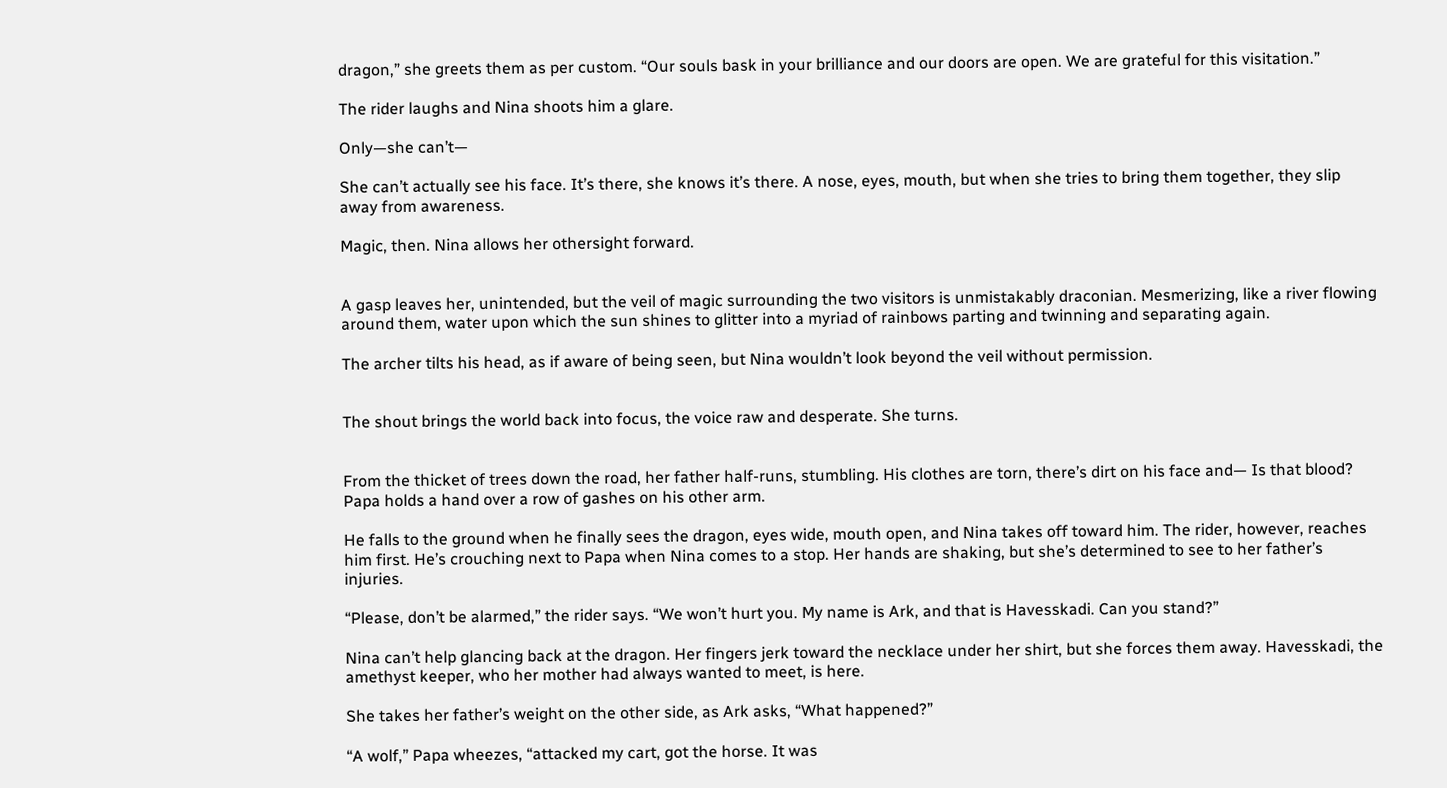dragon,” she greets them as per custom. “Our souls bask in your brilliance and our doors are open. We are grateful for this visitation.”

The rider laughs and Nina shoots him a glare.

Only—she can’t—

She can’t actually see his face. It’s there, she knows it’s there. A nose, eyes, mouth, but when she tries to bring them together, they slip away from awareness.

Magic, then. Nina allows her othersight forward.


A gasp leaves her, unintended, but the veil of magic surrounding the two visitors is unmistakably draconian. Mesmerizing, like a river flowing around them, water upon which the sun shines to glitter into a myriad of rainbows parting and twinning and separating again.

The archer tilts his head, as if aware of being seen, but Nina wouldn’t look beyond the veil without permission.


The shout brings the world back into focus, the voice raw and desperate. She turns.


From the thicket of trees down the road, her father half-runs, stumbling. His clothes are torn, there’s dirt on his face and— Is that blood? Papa holds a hand over a row of gashes on his other arm.

He falls to the ground when he finally sees the dragon, eyes wide, mouth open, and Nina takes off toward him. The rider, however, reaches him first. He’s crouching next to Papa when Nina comes to a stop. Her hands are shaking, but she’s determined to see to her father’s injuries.

“Please, don’t be alarmed,” the rider says. “We won’t hurt you. My name is Ark, and that is Havesskadi. Can you stand?”

Nina can’t help glancing back at the dragon. Her fingers jerk toward the necklace under her shirt, but she forces them away. Havesskadi, the amethyst keeper, who her mother had always wanted to meet, is here.

She takes her father’s weight on the other side, as Ark asks, “What happened?”

“A wolf,” Papa wheezes, “attacked my cart, got the horse. It was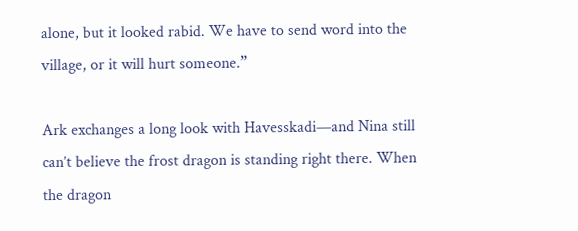alone, but it looked rabid. We have to send word into the village, or it will hurt someone.”

Ark exchanges a long look with Havesskadi—and Nina still can’t believe the frost dragon is standing right there. When the dragon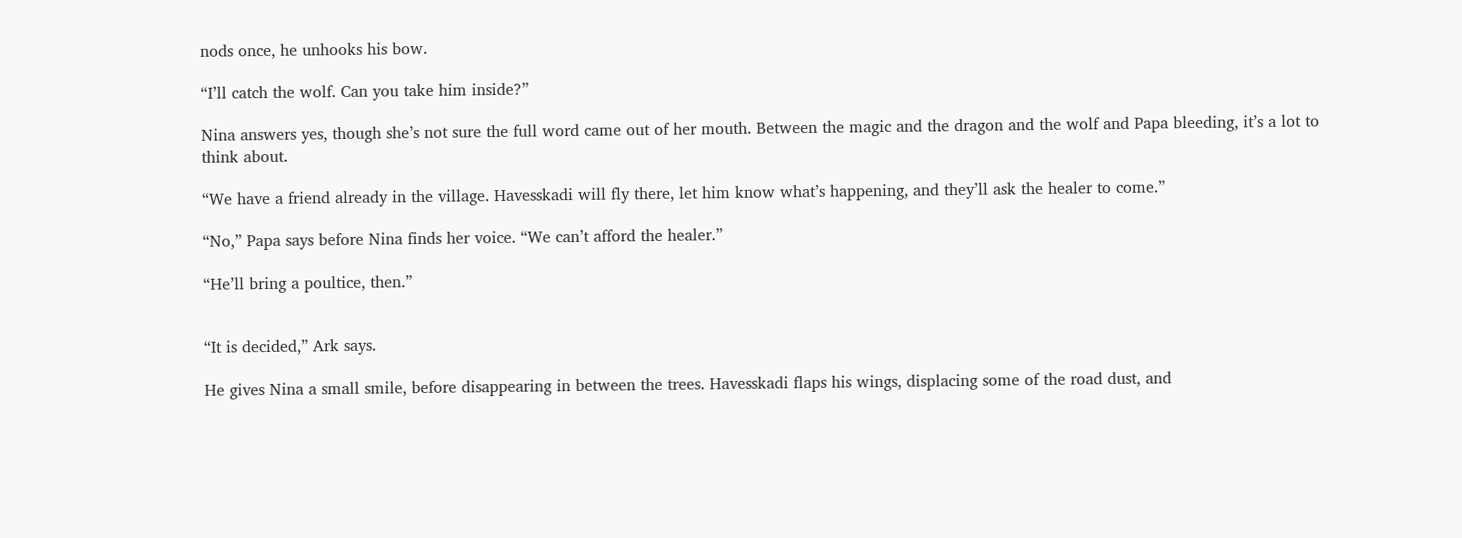nods once, he unhooks his bow.

“I’ll catch the wolf. Can you take him inside?”

Nina answers yes, though she’s not sure the full word came out of her mouth. Between the magic and the dragon and the wolf and Papa bleeding, it’s a lot to think about.

“We have a friend already in the village. Havesskadi will fly there, let him know what’s happening, and they’ll ask the healer to come.”

“No,” Papa says before Nina finds her voice. “We can’t afford the healer.”

“He’ll bring a poultice, then.”


“It is decided,” Ark says.

He gives Nina a small smile, before disappearing in between the trees. Havesskadi flaps his wings, displacing some of the road dust, and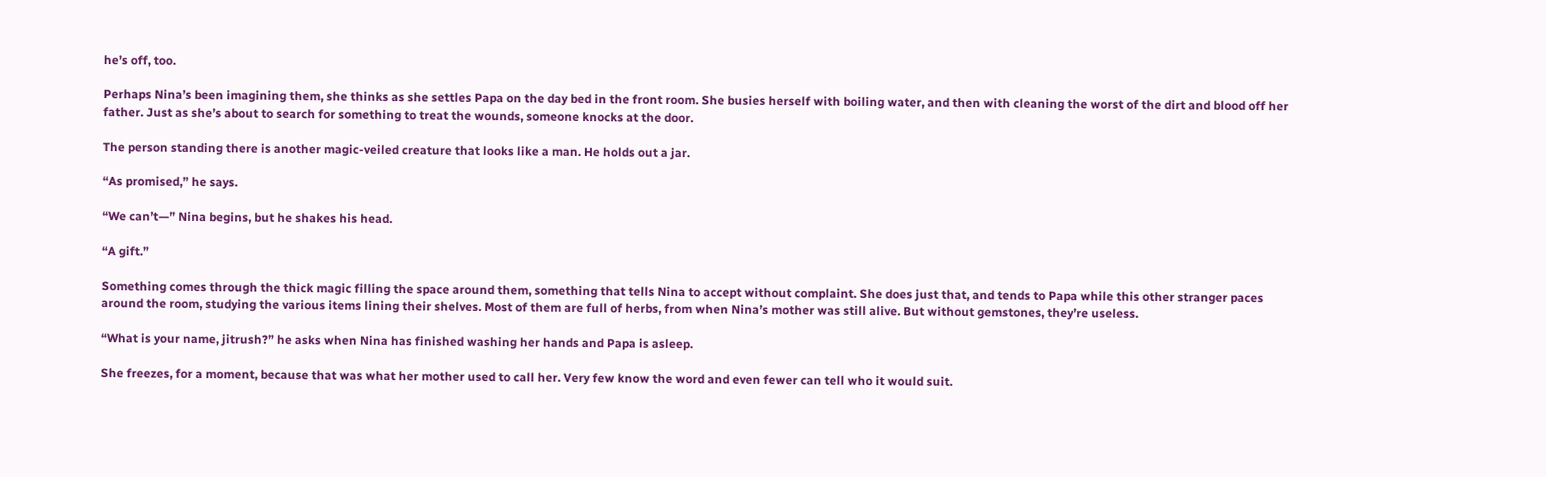he’s off, too.

Perhaps Nina’s been imagining them, she thinks as she settles Papa on the day bed in the front room. She busies herself with boiling water, and then with cleaning the worst of the dirt and blood off her father. Just as she’s about to search for something to treat the wounds, someone knocks at the door.

The person standing there is another magic-veiled creature that looks like a man. He holds out a jar.

“As promised,” he says.

“We can’t—” Nina begins, but he shakes his head.

“A gift.”

Something comes through the thick magic filling the space around them, something that tells Nina to accept without complaint. She does just that, and tends to Papa while this other stranger paces around the room, studying the various items lining their shelves. Most of them are full of herbs, from when Nina’s mother was still alive. But without gemstones, they’re useless.

“What is your name, jitrush?” he asks when Nina has finished washing her hands and Papa is asleep.

She freezes, for a moment, because that was what her mother used to call her. Very few know the word and even fewer can tell who it would suit.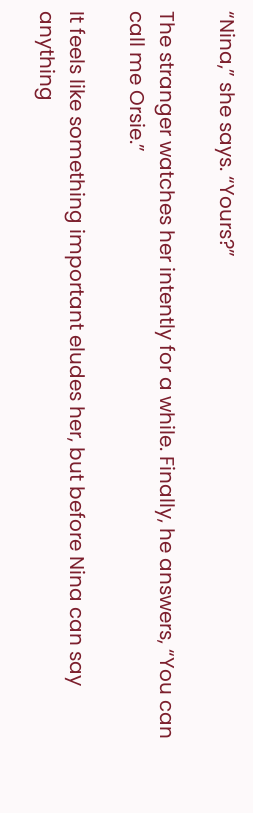“Nina,” she says. “Yours?”

The stranger watches her intently for a while. Finally, he answers, “You can call me Orsie.”

It feels like something important eludes her, but before Nina can say anything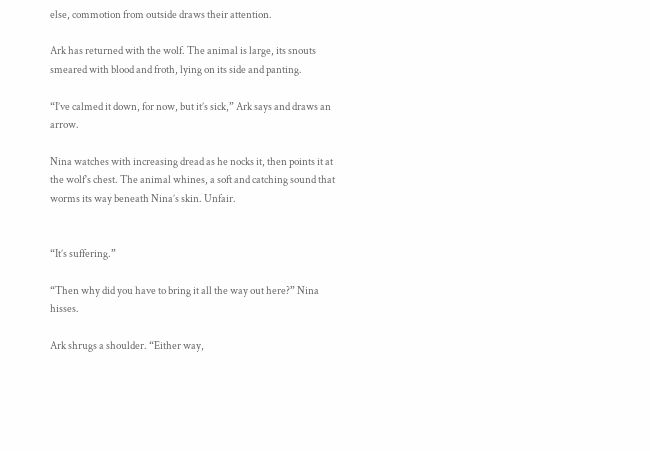else, commotion from outside draws their attention.

Ark has returned with the wolf. The animal is large, its snouts smeared with blood and froth, lying on its side and panting.

“I’ve calmed it down, for now, but it’s sick,” Ark says and draws an arrow.

Nina watches with increasing dread as he nocks it, then points it at the wolf’s chest. The animal whines, a soft and catching sound that worms its way beneath Nina’s skin. Unfair.


“It’s suffering.”

“Then why did you have to bring it all the way out here?” Nina hisses.

Ark shrugs a shoulder. “Either way,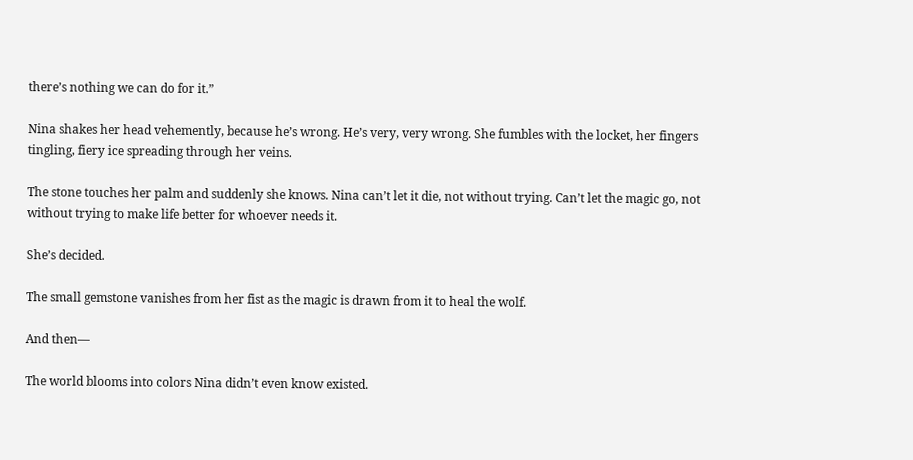there’s nothing we can do for it.”

Nina shakes her head vehemently, because he’s wrong. He’s very, very wrong. She fumbles with the locket, her fingers tingling, fiery ice spreading through her veins.

The stone touches her palm and suddenly she knows. Nina can’t let it die, not without trying. Can’t let the magic go, not without trying to make life better for whoever needs it.

She’s decided.

The small gemstone vanishes from her fist as the magic is drawn from it to heal the wolf.

And then—

The world blooms into colors Nina didn’t even know existed.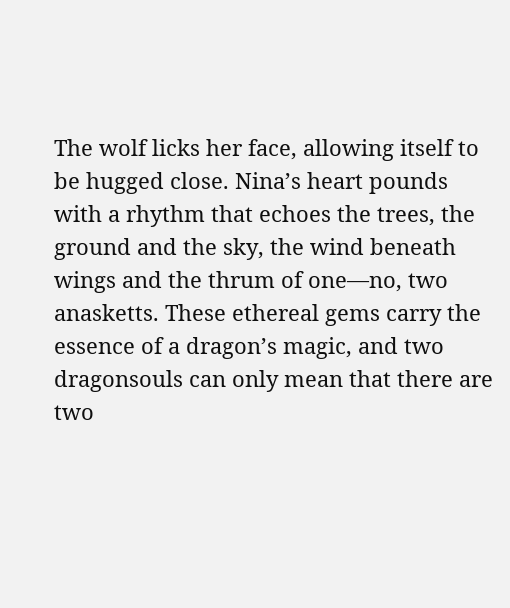The wolf licks her face, allowing itself to be hugged close. Nina’s heart pounds with a rhythm that echoes the trees, the ground and the sky, the wind beneath wings and the thrum of one—no, two anasketts. These ethereal gems carry the essence of a dragon’s magic, and two dragonsouls can only mean that there are two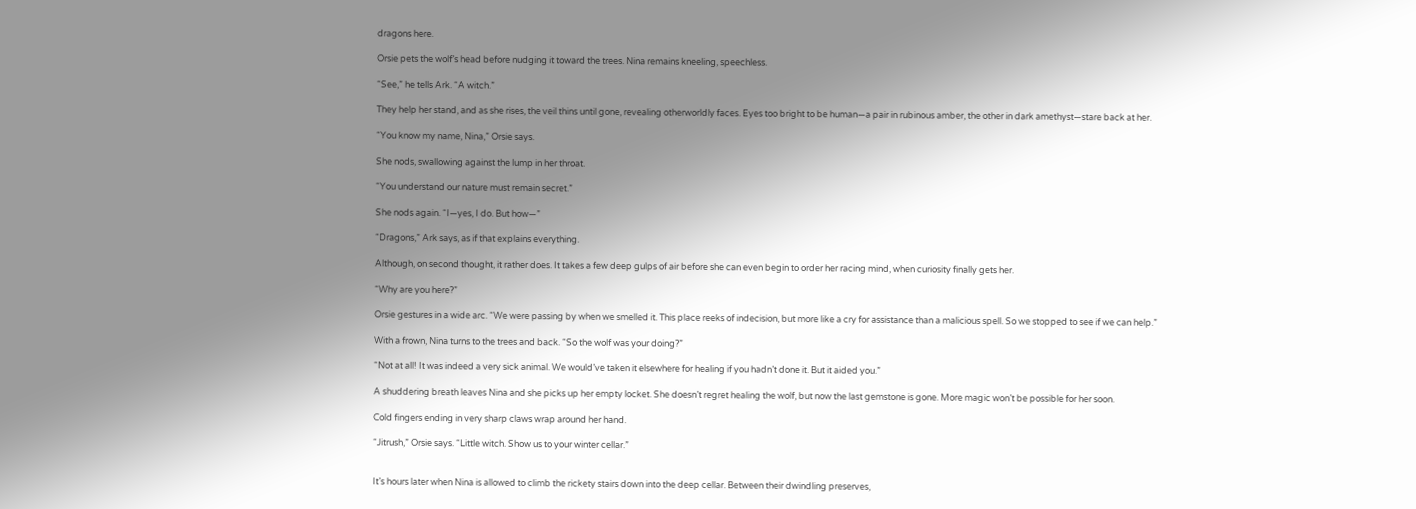dragons here.

Orsie pets the wolf’s head before nudging it toward the trees. Nina remains kneeling, speechless.

“See,” he tells Ark. “A witch.”

They help her stand, and as she rises, the veil thins until gone, revealing otherworldly faces. Eyes too bright to be human—a pair in rubinous amber, the other in dark amethyst—stare back at her.

“You know my name, Nina,” Orsie says.

She nods, swallowing against the lump in her throat.

“You understand our nature must remain secret.”

She nods again. “I—yes, I do. But how—”

“Dragons,” Ark says, as if that explains everything.

Although, on second thought, it rather does. It takes a few deep gulps of air before she can even begin to order her racing mind, when curiosity finally gets her.

“Why are you here?”

Orsie gestures in a wide arc. “We were passing by when we smelled it. This place reeks of indecision, but more like a cry for assistance than a malicious spell. So we stopped to see if we can help.”

With a frown, Nina turns to the trees and back. “So the wolf was your doing?”

“Not at all! It was indeed a very sick animal. We would’ve taken it elsewhere for healing if you hadn’t done it. But it aided you.”

A shuddering breath leaves Nina and she picks up her empty locket. She doesn’t regret healing the wolf, but now the last gemstone is gone. More magic won’t be possible for her soon.

Cold fingers ending in very sharp claws wrap around her hand.

“Jitrush,” Orsie says. “Little witch. Show us to your winter cellar.”


It’s hours later when Nina is allowed to climb the rickety stairs down into the deep cellar. Between their dwindling preserves,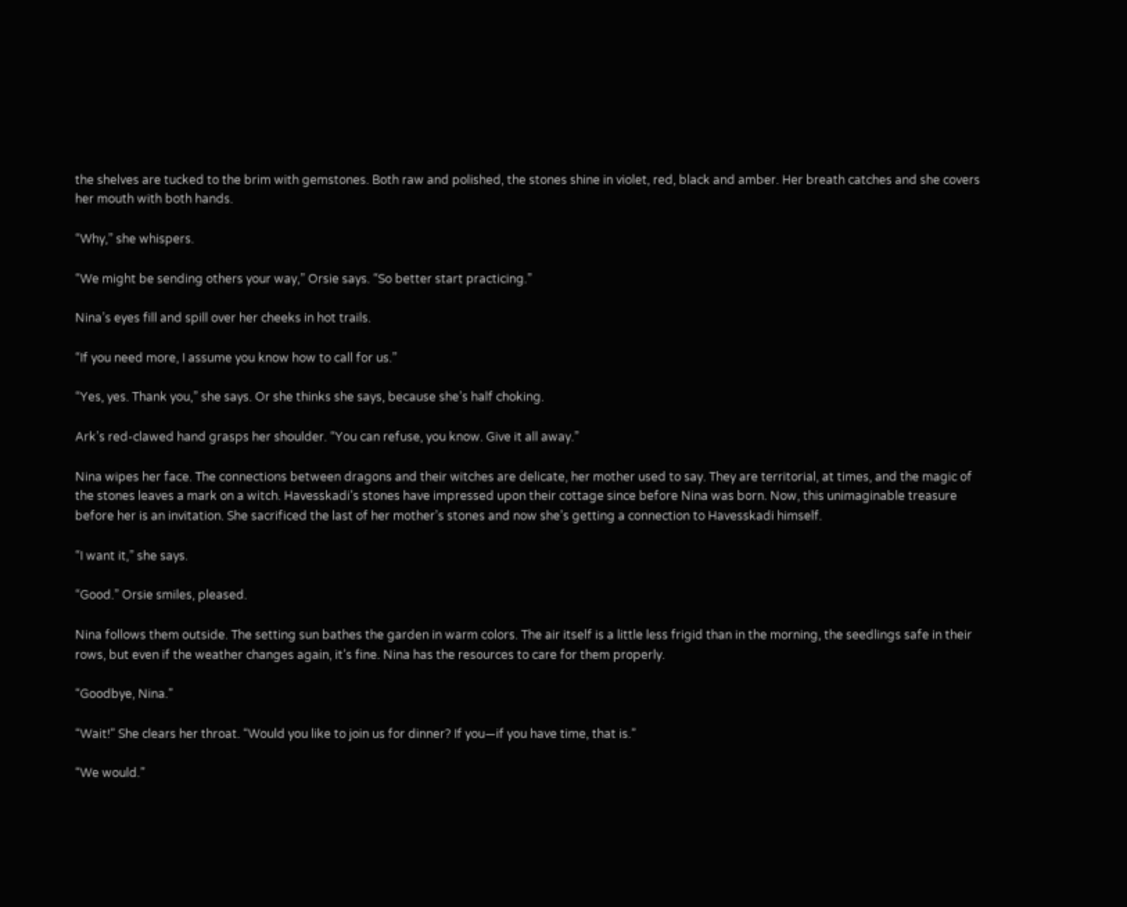the shelves are tucked to the brim with gemstones. Both raw and polished, the stones shine in violet, red, black and amber. Her breath catches and she covers her mouth with both hands.

“Why,” she whispers.

“We might be sending others your way,” Orsie says. “So better start practicing.”

Nina’s eyes fill and spill over her cheeks in hot trails.

“If you need more, I assume you know how to call for us.”

“Yes, yes. Thank you,” she says. Or she thinks she says, because she’s half choking.

Ark’s red-clawed hand grasps her shoulder. “You can refuse, you know. Give it all away.”

Nina wipes her face. The connections between dragons and their witches are delicate, her mother used to say. They are territorial, at times, and the magic of the stones leaves a mark on a witch. Havesskadi’s stones have impressed upon their cottage since before Nina was born. Now, this unimaginable treasure before her is an invitation. She sacrificed the last of her mother’s stones and now she’s getting a connection to Havesskadi himself.

“I want it,” she says.

“Good.” Orsie smiles, pleased.

Nina follows them outside. The setting sun bathes the garden in warm colors. The air itself is a little less frigid than in the morning, the seedlings safe in their rows, but even if the weather changes again, it’s fine. Nina has the resources to care for them properly.

“Goodbye, Nina.”

“Wait!” She clears her throat. “Would you like to join us for dinner? If you—if you have time, that is.”

“We would.”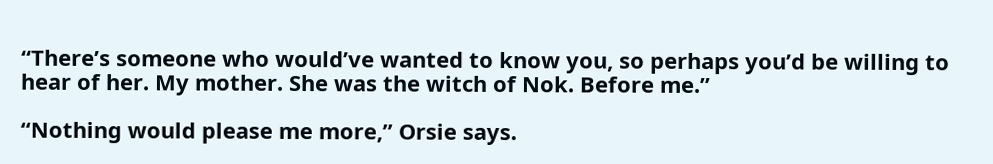“There’s someone who would’ve wanted to know you, so perhaps you’d be willing to hear of her. My mother. She was the witch of Nok. Before me.”

“Nothing would please me more,” Orsie says.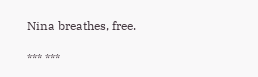Nina breathes, free.

*** ***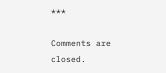***

Comments are closed.